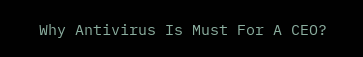Why Antivirus Is Must For A CEO?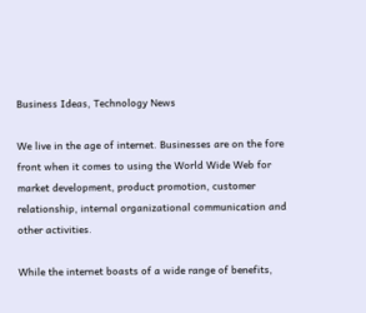Business Ideas, Technology News

We live in the age of internet. Businesses are on the fore front when it comes to using the World Wide Web for market development, product promotion, customer relationship, internal organizational communication and other activities.

While the internet boasts of a wide range of benefits,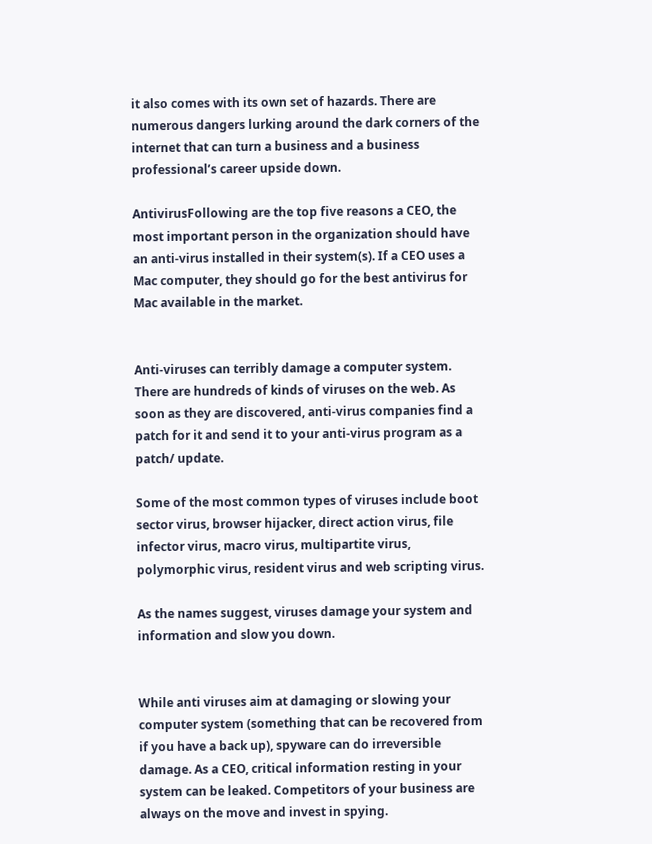it also comes with its own set of hazards. There are numerous dangers lurking around the dark corners of the internet that can turn a business and a business professional’s career upside down.

AntivirusFollowing are the top five reasons a CEO, the most important person in the organization should have an anti-virus installed in their system(s). If a CEO uses a Mac computer, they should go for the best antivirus for Mac available in the market.


Anti-viruses can terribly damage a computer system. There are hundreds of kinds of viruses on the web. As soon as they are discovered, anti-virus companies find a patch for it and send it to your anti-virus program as a patch/ update.

Some of the most common types of viruses include boot sector virus, browser hijacker, direct action virus, file infector virus, macro virus, multipartite virus, polymorphic virus, resident virus and web scripting virus.

As the names suggest, viruses damage your system and information and slow you down.


While anti viruses aim at damaging or slowing your computer system (something that can be recovered from if you have a back up), spyware can do irreversible damage. As a CEO, critical information resting in your system can be leaked. Competitors of your business are always on the move and invest in spying.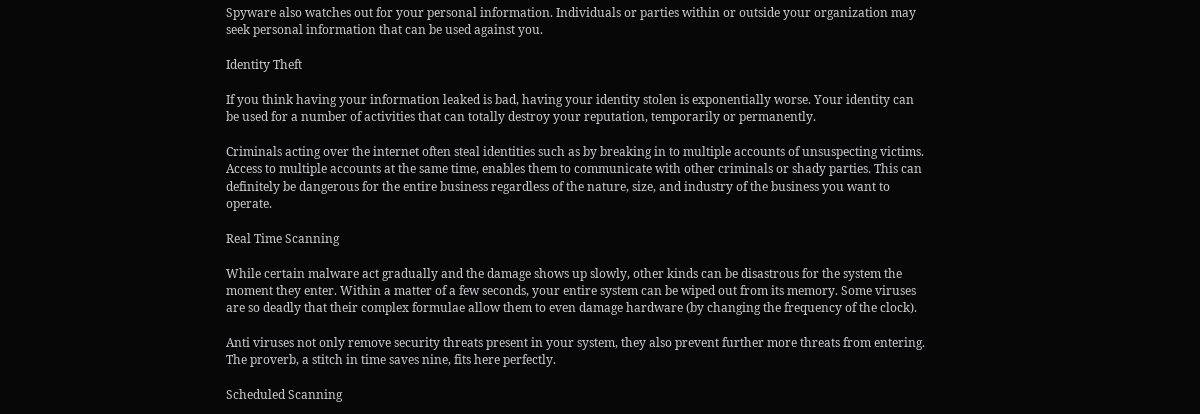Spyware also watches out for your personal information. Individuals or parties within or outside your organization may seek personal information that can be used against you.

Identity Theft

If you think having your information leaked is bad, having your identity stolen is exponentially worse. Your identity can be used for a number of activities that can totally destroy your reputation, temporarily or permanently.

Criminals acting over the internet often steal identities such as by breaking in to multiple accounts of unsuspecting victims. Access to multiple accounts at the same time, enables them to communicate with other criminals or shady parties. This can definitely be dangerous for the entire business regardless of the nature, size, and industry of the business you want to operate.

Real Time Scanning

While certain malware act gradually and the damage shows up slowly, other kinds can be disastrous for the system the moment they enter. Within a matter of a few seconds, your entire system can be wiped out from its memory. Some viruses are so deadly that their complex formulae allow them to even damage hardware (by changing the frequency of the clock).

Anti viruses not only remove security threats present in your system, they also prevent further more threats from entering. The proverb, a stitch in time saves nine, fits here perfectly.

Scheduled Scanning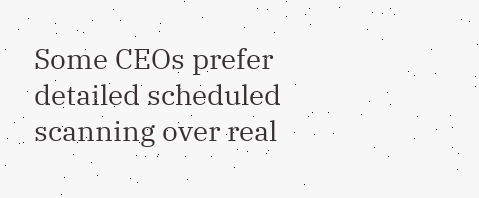Some CEOs prefer detailed scheduled scanning over real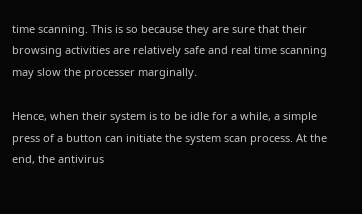time scanning. This is so because they are sure that their browsing activities are relatively safe and real time scanning may slow the processer marginally.

Hence, when their system is to be idle for a while, a simple press of a button can initiate the system scan process. At the end, the antivirus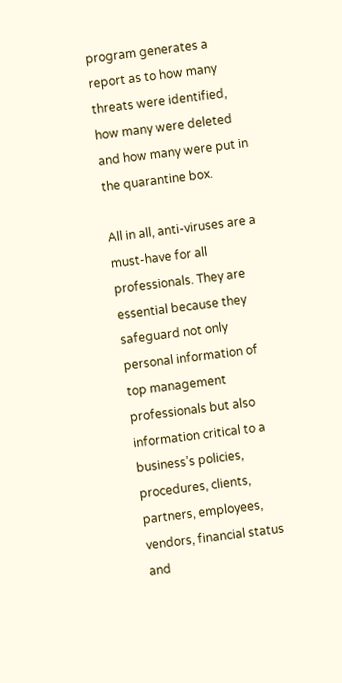program generates a report as to how many threats were identified, how many were deleted and how many were put in the quarantine box.

All in all, anti-viruses are a must-have for all professionals. They are essential because they safeguard not only personal information of top management professionals but also information critical to a business’s policies, procedures, clients, partners, employees, vendors, financial status and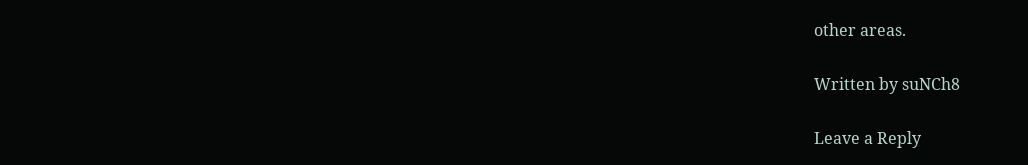other areas.

Written by suNCh8

Leave a Reply